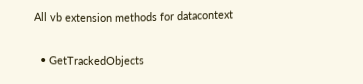All vb extension methods for datacontext

  • GetTrackedObjects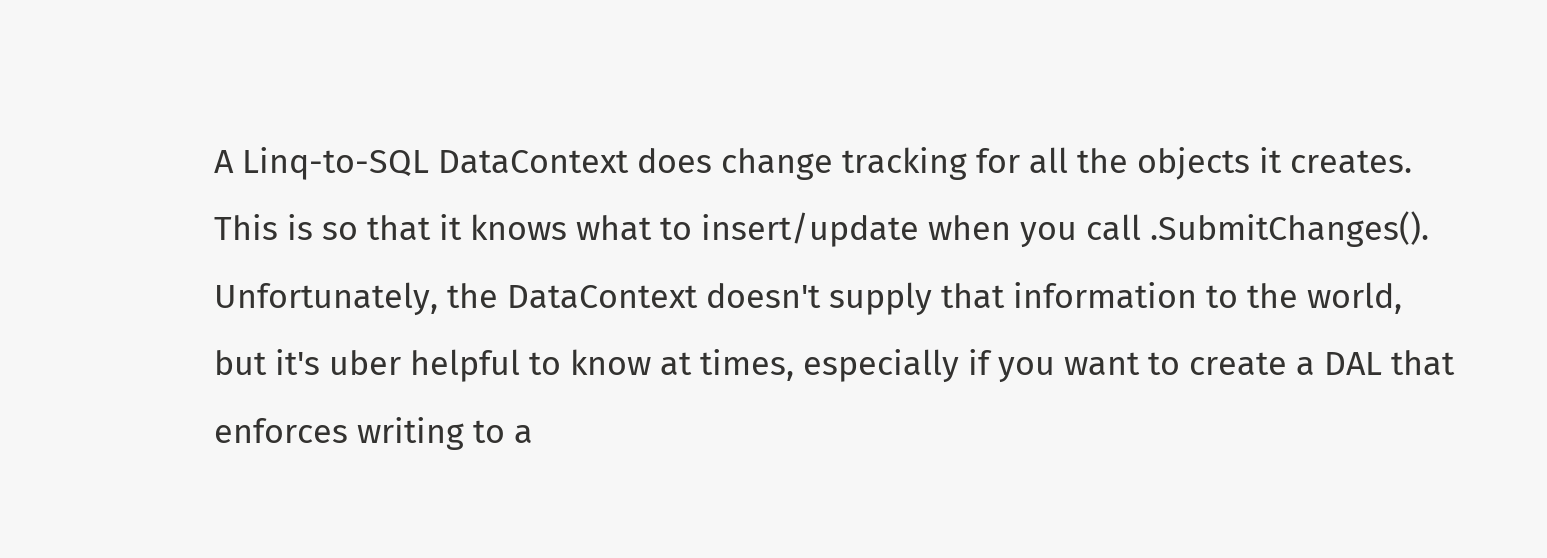A Linq-to-SQL DataContext does change tracking for all the objects it creates. This is so that it knows what to insert/update when you call .SubmitChanges(). Unfortunately, the DataContext doesn't supply that information to the world, but it's uber helpful to know at times, especially if you want to create a DAL that enforces writing to a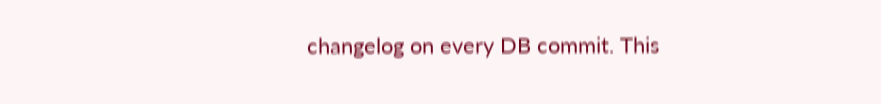changelog on every DB commit. This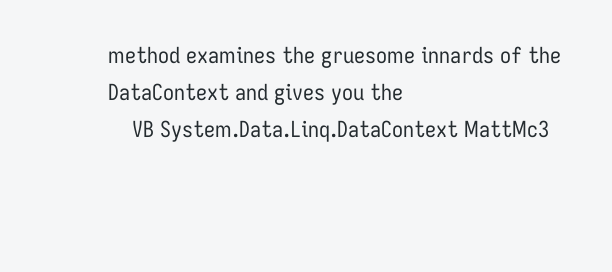method examines the gruesome innards of the DataContext and gives you the
    VB System.Data.Linq.DataContext MattMc3